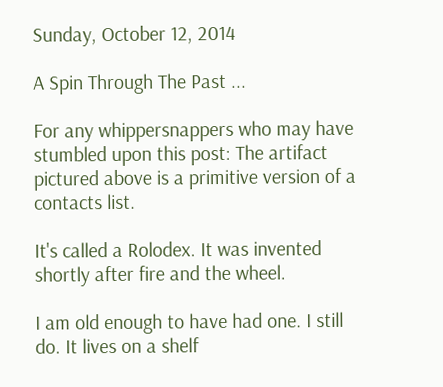Sunday, October 12, 2014

A Spin Through The Past ...

For any whippersnappers who may have stumbled upon this post: The artifact pictured above is a primitive version of a contacts list.

It's called a Rolodex. It was invented shortly after fire and the wheel.

I am old enough to have had one. I still do. It lives on a shelf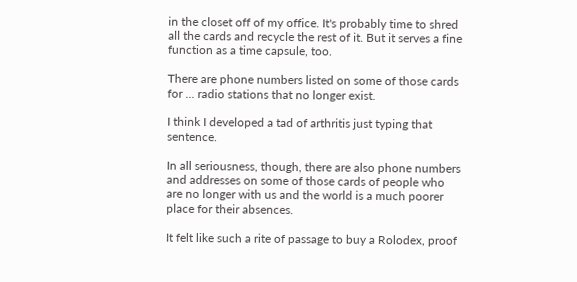in the closet off of my office. It's probably time to shred all the cards and recycle the rest of it. But it serves a fine function as a time capsule, too.

There are phone numbers listed on some of those cards for ... radio stations that no longer exist.

I think I developed a tad of arthritis just typing that sentence.

In all seriousness, though, there are also phone numbers and addresses on some of those cards of people who are no longer with us and the world is a much poorer place for their absences.

It felt like such a rite of passage to buy a Rolodex, proof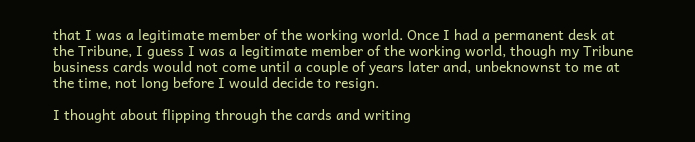that I was a legitimate member of the working world. Once I had a permanent desk at the Tribune, I guess I was a legitimate member of the working world, though my Tribune business cards would not come until a couple of years later and, unbeknownst to me at the time, not long before I would decide to resign.

I thought about flipping through the cards and writing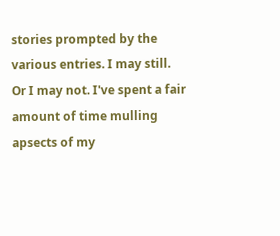stories prompted by the various entries. I may still. Or I may not. I've spent a fair amount of time mulling apsects of my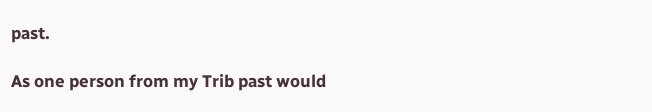past.

As one person from my Trib past would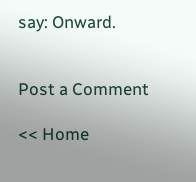say: Onward.


Post a Comment

<< Home